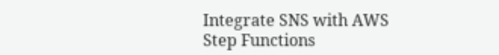Integrate SNS with AWS Step Functions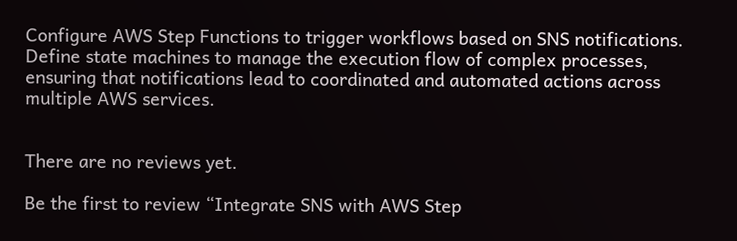Configure AWS Step Functions to trigger workflows based on SNS notifications. Define state machines to manage the execution flow of complex processes, ensuring that notifications lead to coordinated and automated actions across multiple AWS services.


There are no reviews yet.

Be the first to review “Integrate SNS with AWS Step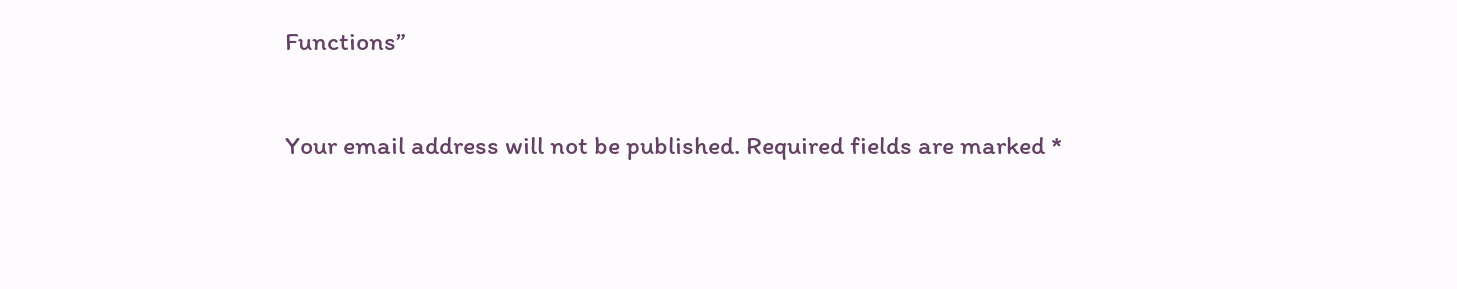Functions”

Your email address will not be published. Required fields are marked *